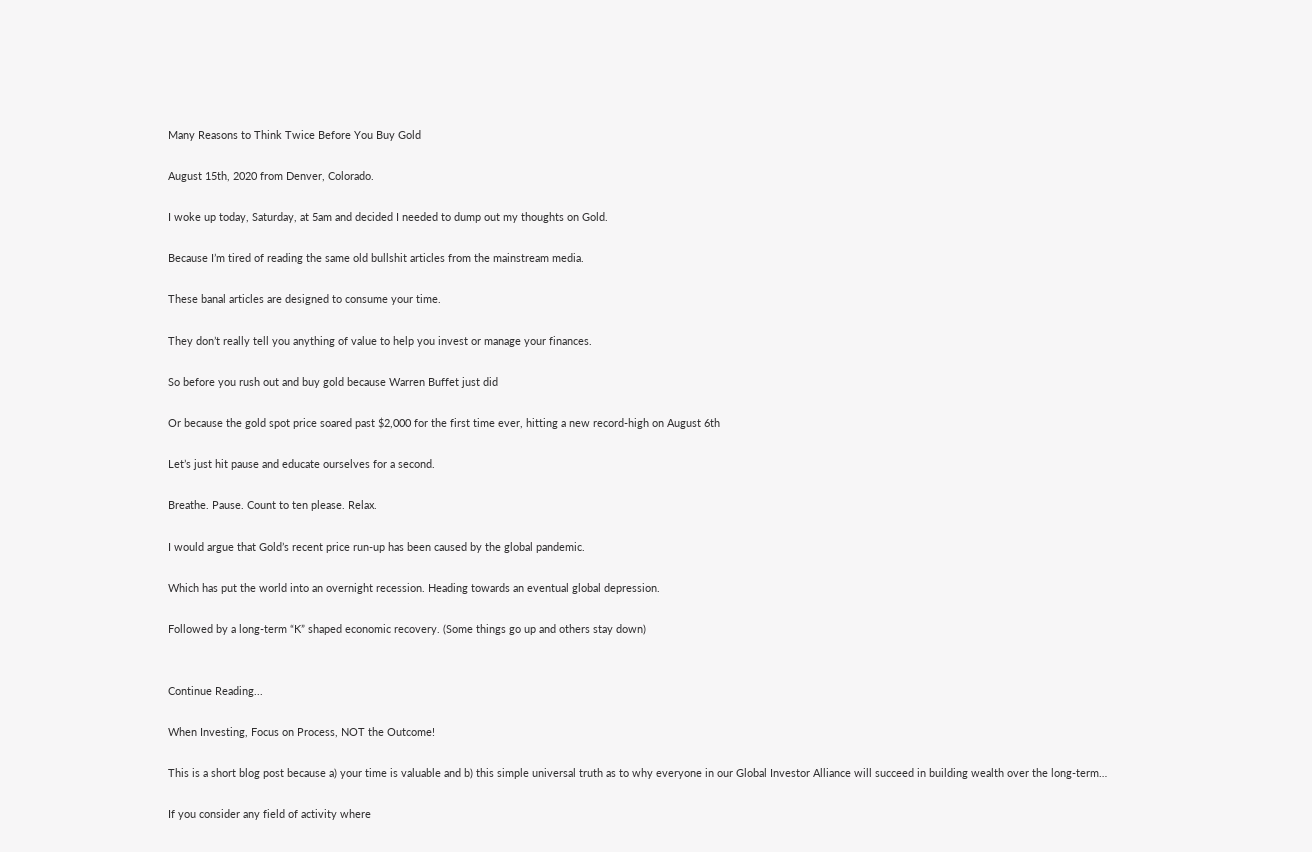Many Reasons to Think Twice Before You Buy Gold

August 15th, 2020 from Denver, Colorado.

I woke up today, Saturday, at 5am and decided I needed to dump out my thoughts on Gold.

Because I’m tired of reading the same old bullshit articles from the mainstream media.

These banal articles are designed to consume your time.

They don’t really tell you anything of value to help you invest or manage your finances.

So before you rush out and buy gold because Warren Buffet just did

Or because the gold spot price soared past $2,000 for the first time ever, hitting a new record-high on August 6th

Let’s just hit pause and educate ourselves for a second.

Breathe. Pause. Count to ten please. Relax.

I would argue that Gold’s recent price run-up has been caused by the global pandemic.

Which has put the world into an overnight recession. Heading towards an eventual global depression.

Followed by a long-term “K” shaped economic recovery. (Some things go up and others stay down)


Continue Reading...

When Investing, Focus on Process, NOT the Outcome!

This is a short blog post because a) your time is valuable and b) this simple universal truth as to why everyone in our Global Investor Alliance will succeed in building wealth over the long-term…

If you consider any field of activity where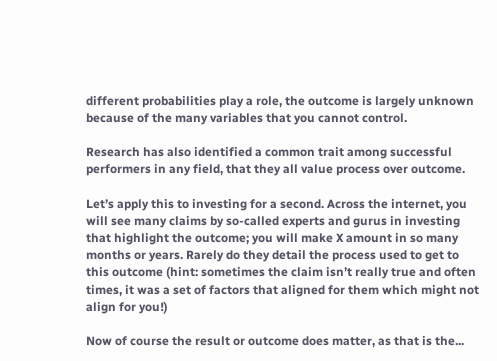different probabilities play a role, the outcome is largely unknown because of the many variables that you cannot control.

Research has also identified a common trait among successful performers in any field, that they all value process over outcome.

Let’s apply this to investing for a second. Across the internet, you will see many claims by so-called experts and gurus in investing that highlight the outcome; you will make X amount in so many months or years. Rarely do they detail the process used to get to this outcome (hint: sometimes the claim isn’t really true and often times, it was a set of factors that aligned for them which might not align for you!)

Now of course the result or outcome does matter, as that is the...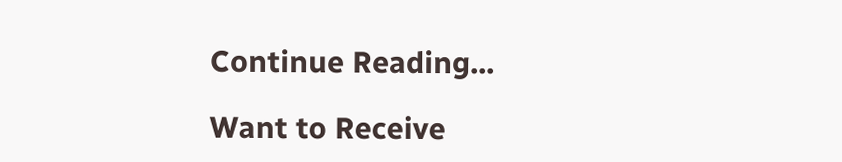Continue Reading...

Want to Receive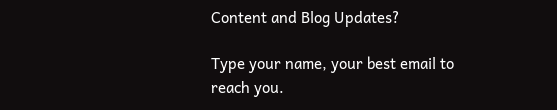Content and Blog Updates?

Type your name, your best email to reach you.